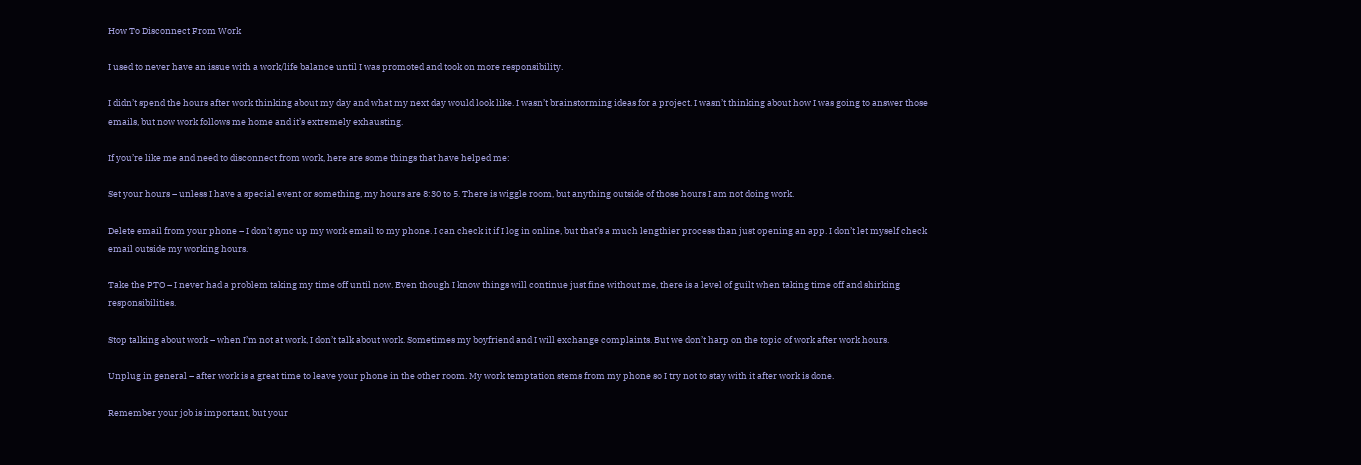How To Disconnect From Work

I used to never have an issue with a work/life balance until I was promoted and took on more responsibility.

I didn’t spend the hours after work thinking about my day and what my next day would look like. I wasn’t brainstorming ideas for a project. I wasn’t thinking about how I was going to answer those emails, but now work follows me home and it’s extremely exhausting.

If you’re like me and need to disconnect from work, here are some things that have helped me:

Set your hours – unless I have a special event or something, my hours are 8:30 to 5. There is wiggle room, but anything outside of those hours I am not doing work.

Delete email from your phone – I don’t sync up my work email to my phone. I can check it if I log in online, but that’s a much lengthier process than just opening an app. I don’t let myself check email outside my working hours.

Take the PTO – I never had a problem taking my time off until now. Even though I know things will continue just fine without me, there is a level of guilt when taking time off and shirking responsibilities.

Stop talking about work – when I’m not at work, I don’t talk about work. Sometimes my boyfriend and I will exchange complaints. But we don’t harp on the topic of work after work hours.

Unplug in general – after work is a great time to leave your phone in the other room. My work temptation stems from my phone so I try not to stay with it after work is done.

Remember your job is important, but your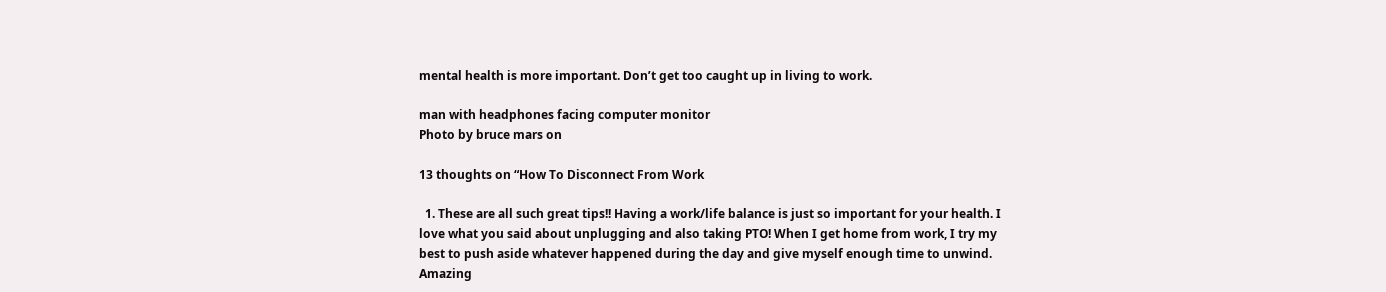mental health is more important. Don’t get too caught up in living to work.

man with headphones facing computer monitor
Photo by bruce mars on

13 thoughts on “How To Disconnect From Work

  1. These are all such great tips!! Having a work/life balance is just so important for your health. I love what you said about unplugging and also taking PTO! When I get home from work, I try my best to push aside whatever happened during the day and give myself enough time to unwind. Amazing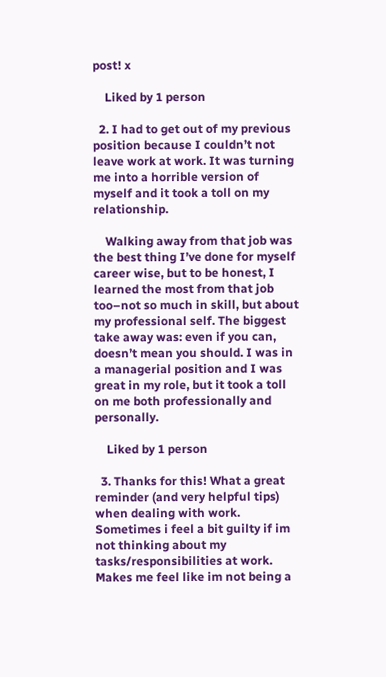post! x

    Liked by 1 person

  2. I had to get out of my previous position because I couldn’t not leave work at work. It was turning me into a horrible version of myself and it took a toll on my relationship.

    Walking away from that job was the best thing I’ve done for myself career wise, but to be honest, I learned the most from that job too–not so much in skill, but about my professional self. The biggest take away was: even if you can, doesn’t mean you should. I was in a managerial position and I was great in my role, but it took a toll on me both professionally and personally.

    Liked by 1 person

  3. Thanks for this! What a great reminder (and very helpful tips) when dealing with work. Sometimes i feel a bit guilty if im not thinking about my tasks/responsibilities at work. Makes me feel like im not being a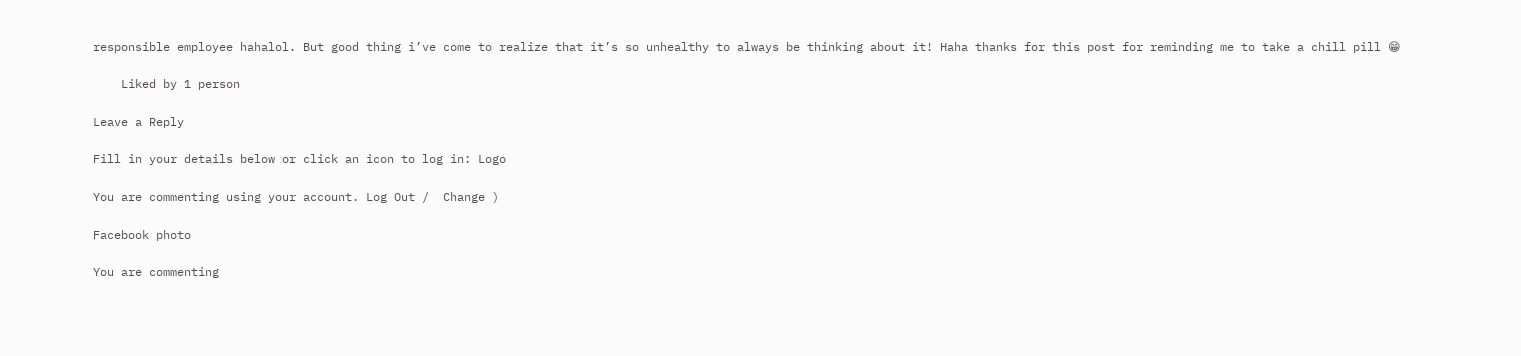responsible employee hahalol. But good thing i’ve come to realize that it’s so unhealthy to always be thinking about it! Haha thanks for this post for reminding me to take a chill pill 😁

    Liked by 1 person

Leave a Reply

Fill in your details below or click an icon to log in: Logo

You are commenting using your account. Log Out /  Change )

Facebook photo

You are commenting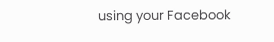using your Facebook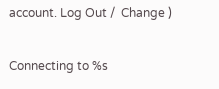account. Log Out /  Change )

Connecting to %s